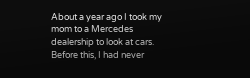About a year ago I took my mom to a Mercedes dealership to look at cars. Before this, I had never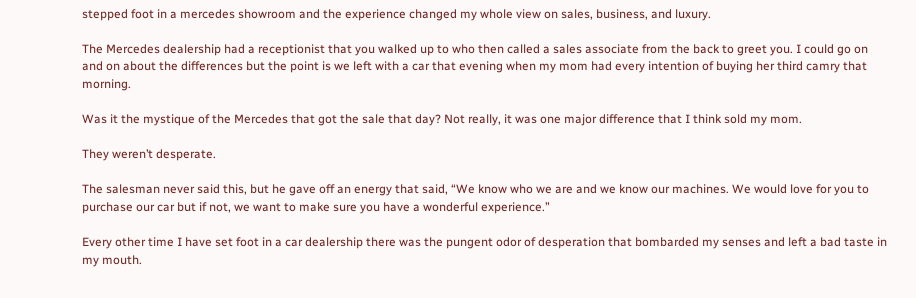stepped foot in a mercedes showroom and the experience changed my whole view on sales, business, and luxury.

The Mercedes dealership had a receptionist that you walked up to who then called a sales associate from the back to greet you. I could go on and on about the differences but the point is we left with a car that evening when my mom had every intention of buying her third camry that morning.

Was it the mystique of the Mercedes that got the sale that day? Not really, it was one major difference that I think sold my mom.

They weren’t desperate.

The salesman never said this, but he gave off an energy that said, “We know who we are and we know our machines. We would love for you to purchase our car but if not, we want to make sure you have a wonderful experience.”

Every other time I have set foot in a car dealership there was the pungent odor of desperation that bombarded my senses and left a bad taste in my mouth.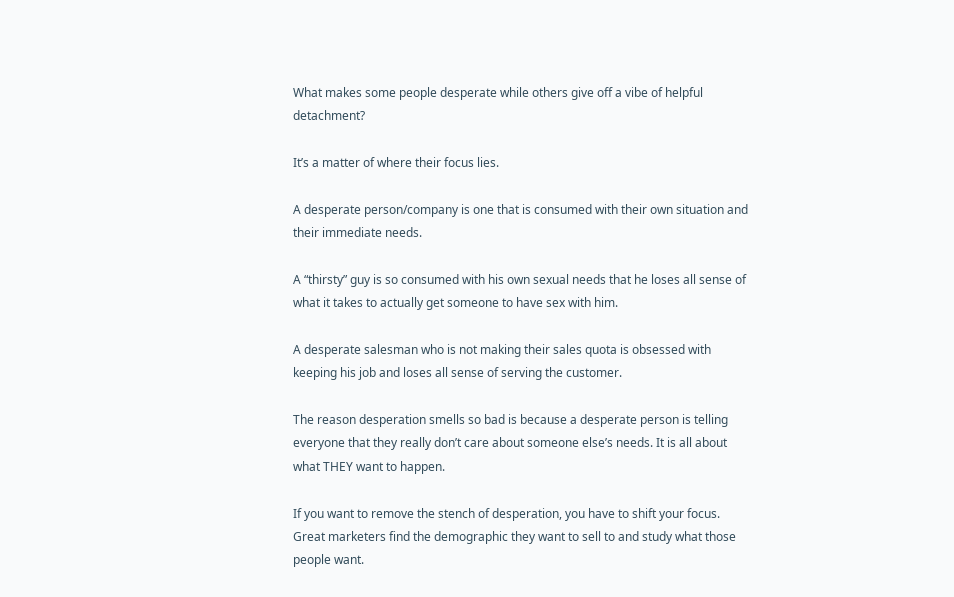What makes some people desperate while others give off a vibe of helpful detachment?

It’s a matter of where their focus lies.

A desperate person/company is one that is consumed with their own situation and their immediate needs.

A “thirsty” guy is so consumed with his own sexual needs that he loses all sense of what it takes to actually get someone to have sex with him.

A desperate salesman who is not making their sales quota is obsessed with keeping his job and loses all sense of serving the customer.

The reason desperation smells so bad is because a desperate person is telling everyone that they really don’t care about someone else’s needs. It is all about what THEY want to happen.

If you want to remove the stench of desperation, you have to shift your focus. Great marketers find the demographic they want to sell to and study what those people want.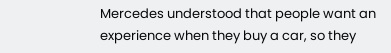Mercedes understood that people want an experience when they buy a car, so they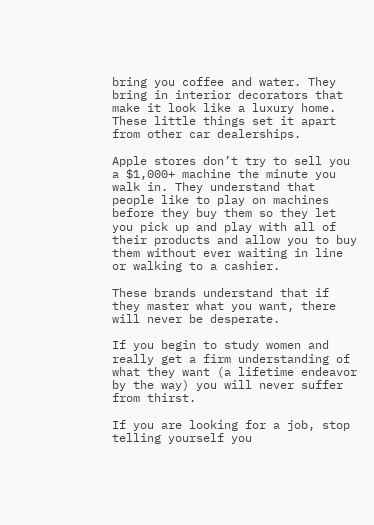bring you coffee and water. They bring in interior decorators that make it look like a luxury home. These little things set it apart from other car dealerships.

Apple stores don’t try to sell you a $1,000+ machine the minute you walk in. They understand that people like to play on machines before they buy them so they let you pick up and play with all of their products and allow you to buy them without ever waiting in line or walking to a cashier.

These brands understand that if they master what you want, there will never be desperate.

If you begin to study women and really get a firm understanding of what they want (a lifetime endeavor by the way) you will never suffer from thirst.

If you are looking for a job, stop telling yourself you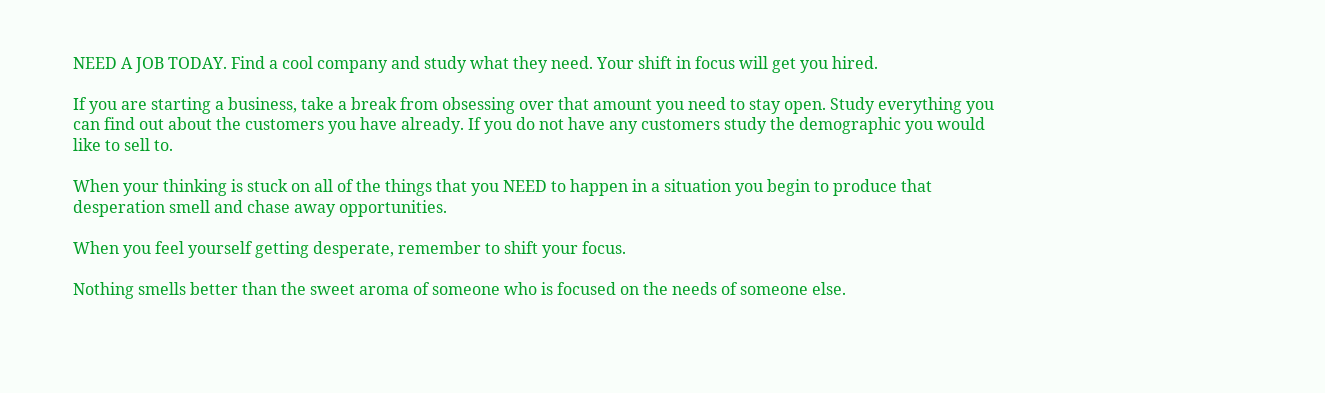NEED A JOB TODAY. Find a cool company and study what they need. Your shift in focus will get you hired.

If you are starting a business, take a break from obsessing over that amount you need to stay open. Study everything you can find out about the customers you have already. If you do not have any customers study the demographic you would like to sell to.

When your thinking is stuck on all of the things that you NEED to happen in a situation you begin to produce that desperation smell and chase away opportunities.

When you feel yourself getting desperate, remember to shift your focus.

Nothing smells better than the sweet aroma of someone who is focused on the needs of someone else.